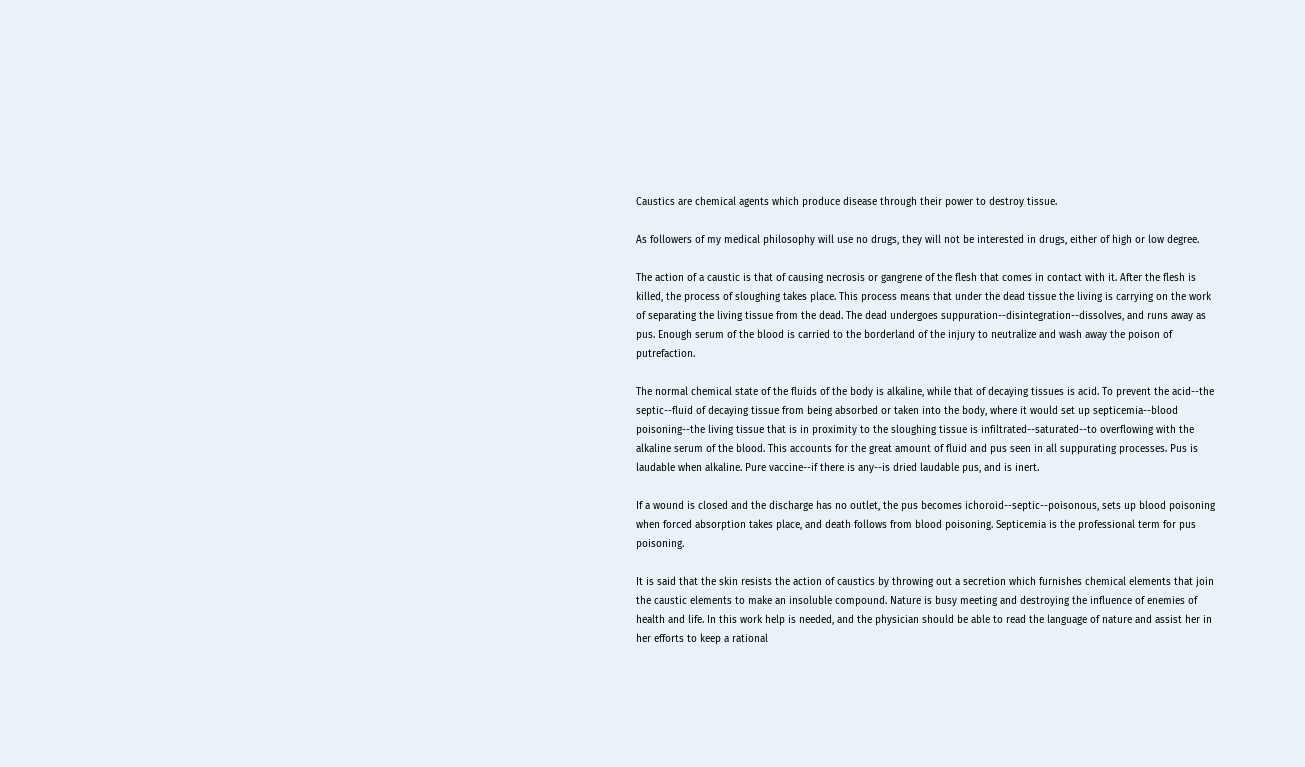Caustics are chemical agents which produce disease through their power to destroy tissue.

As followers of my medical philosophy will use no drugs, they will not be interested in drugs, either of high or low degree.

The action of a caustic is that of causing necrosis or gangrene of the flesh that comes in contact with it. After the flesh is killed, the process of sloughing takes place. This process means that under the dead tissue the living is carrying on the work of separating the living tissue from the dead. The dead undergoes suppuration--disintegration--dissolves, and runs away as pus. Enough serum of the blood is carried to the borderland of the injury to neutralize and wash away the poison of putrefaction.

The normal chemical state of the fluids of the body is alkaline, while that of decaying tissues is acid. To prevent the acid--the septic--fluid of decaying tissue from being absorbed or taken into the body, where it would set up septicemia--blood poisoning--the living tissue that is in proximity to the sloughing tissue is infiltrated--saturated--to overflowing with the alkaline serum of the blood. This accounts for the great amount of fluid and pus seen in all suppurating processes. Pus is laudable when alkaline. Pure vaccine--if there is any--is dried laudable pus, and is inert.

If a wound is closed and the discharge has no outlet, the pus becomes ichoroid--septic--poisonous, sets up blood poisoning when forced absorption takes place, and death follows from blood poisoning. Septicemia is the professional term for pus poisoning.

It is said that the skin resists the action of caustics by throwing out a secretion which furnishes chemical elements that join the caustic elements to make an insoluble compound. Nature is busy meeting and destroying the influence of enemies of health and life. In this work help is needed, and the physician should be able to read the language of nature and assist her in her efforts to keep a rational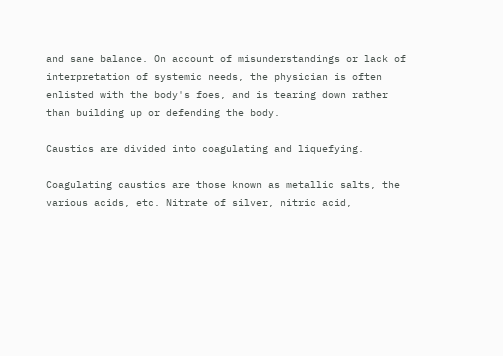and sane balance. On account of misunderstandings or lack of interpretation of systemic needs, the physician is often enlisted with the body's foes, and is tearing down rather than building up or defending the body.

Caustics are divided into coagulating and liquefying.

Coagulating caustics are those known as metallic salts, the various acids, etc. Nitrate of silver, nitric acid,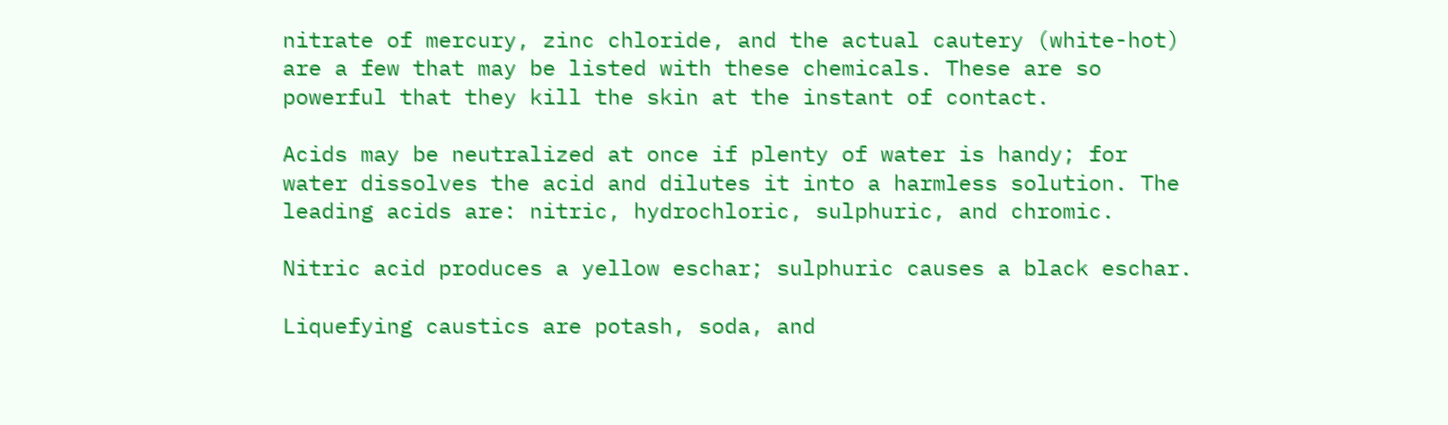nitrate of mercury, zinc chloride, and the actual cautery (white-hot) are a few that may be listed with these chemicals. These are so powerful that they kill the skin at the instant of contact.

Acids may be neutralized at once if plenty of water is handy; for water dissolves the acid and dilutes it into a harmless solution. The leading acids are: nitric, hydrochloric, sulphuric, and chromic.

Nitric acid produces a yellow eschar; sulphuric causes a black eschar.

Liquefying caustics are potash, soda, and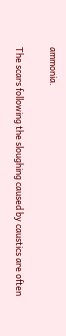ammonia.

The scars following the sloughing caused by caustics are often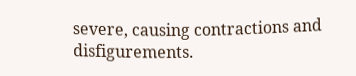severe, causing contractions and disfigurements.